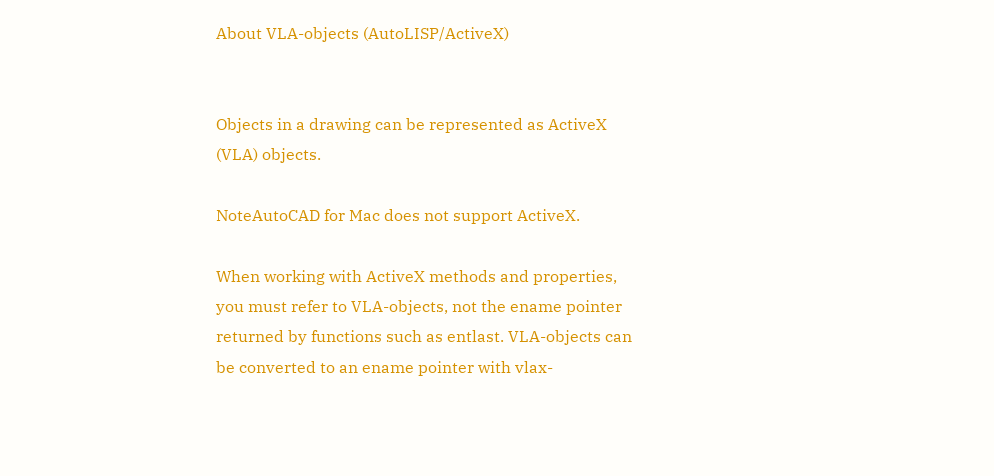About VLA-objects (AutoLISP/ActiveX)


Objects in a drawing can be represented as ActiveX (VLA) objects.

NoteAutoCAD for Mac does not support ActiveX.

When working with ActiveX methods and properties, you must refer to VLA-objects, not the ename pointer returned by functions such as entlast. VLA-objects can be converted to an ename pointer with vlax-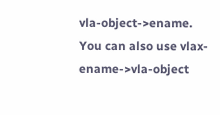vla-object->ename. You can also use vlax-ename->vla-object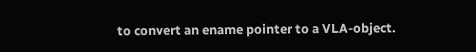to convert an ename pointer to a VLA-object.